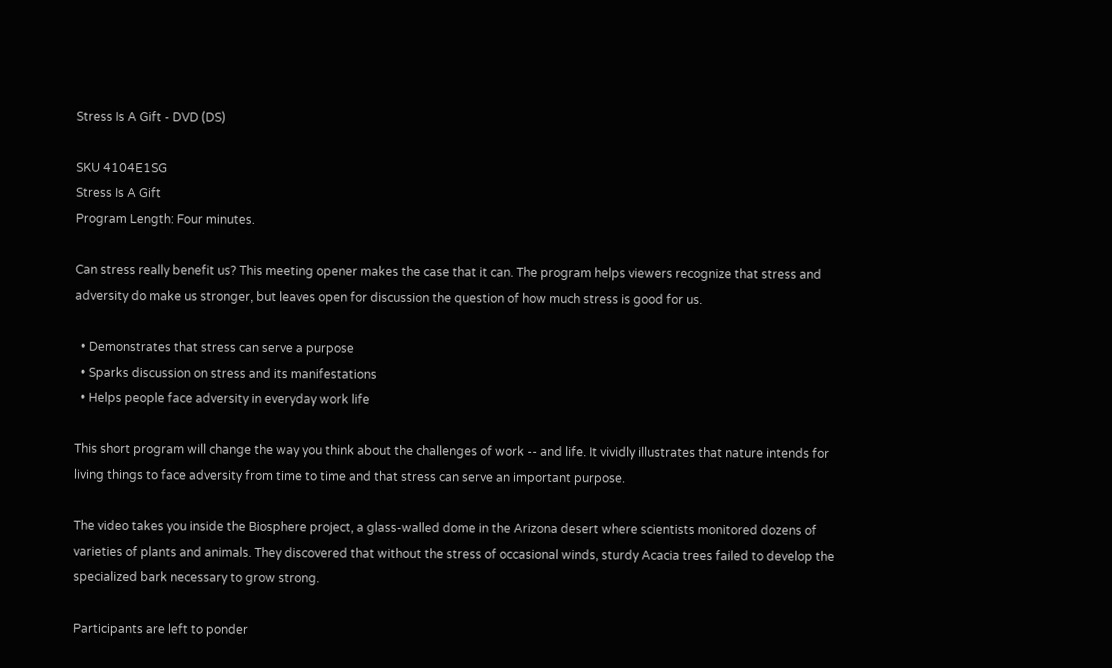Stress Is A Gift - DVD (DS)

SKU 4104E1SG
Stress Is A Gift
Program Length: Four minutes.

Can stress really benefit us? This meeting opener makes the case that it can. The program helps viewers recognize that stress and adversity do make us stronger, but leaves open for discussion the question of how much stress is good for us.

  • Demonstrates that stress can serve a purpose
  • Sparks discussion on stress and its manifestations
  • Helps people face adversity in everyday work life

This short program will change the way you think about the challenges of work -- and life. It vividly illustrates that nature intends for living things to face adversity from time to time and that stress can serve an important purpose.

The video takes you inside the Biosphere project, a glass-walled dome in the Arizona desert where scientists monitored dozens of varieties of plants and animals. They discovered that without the stress of occasional winds, sturdy Acacia trees failed to develop the specialized bark necessary to grow strong.

Participants are left to ponder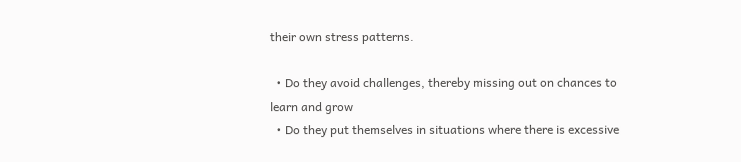their own stress patterns.

  • Do they avoid challenges, thereby missing out on chances to learn and grow
  • Do they put themselves in situations where there is excessive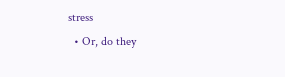stress
  • Or, do they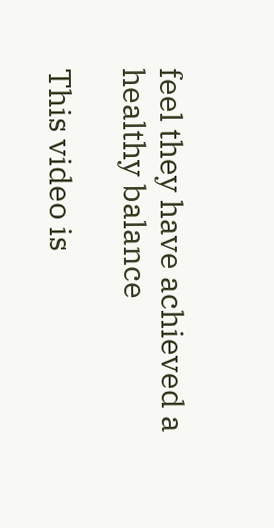feel they have achieved a healthy balance

This video is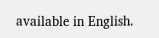available in English.